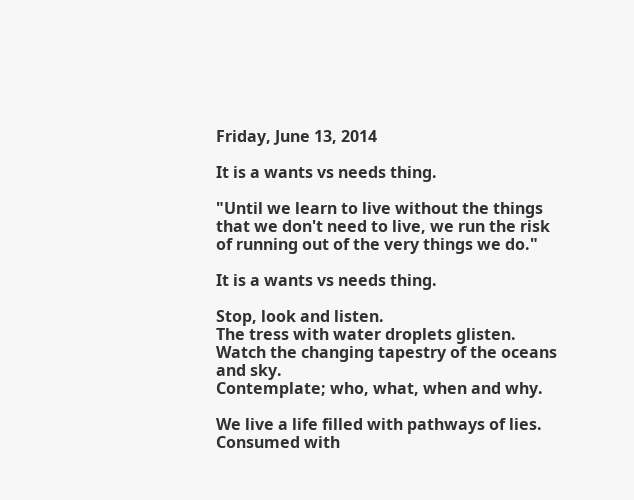Friday, June 13, 2014

It is a wants vs needs thing.

"Until we learn to live without the things that we don't need to live, we run the risk of running out of the very things we do."

It is a wants vs needs thing.

Stop, look and listen.
The tress with water droplets glisten.
Watch the changing tapestry of the oceans and sky.
Contemplate; who, what, when and why.

We live a life filled with pathways of lies.
Consumed with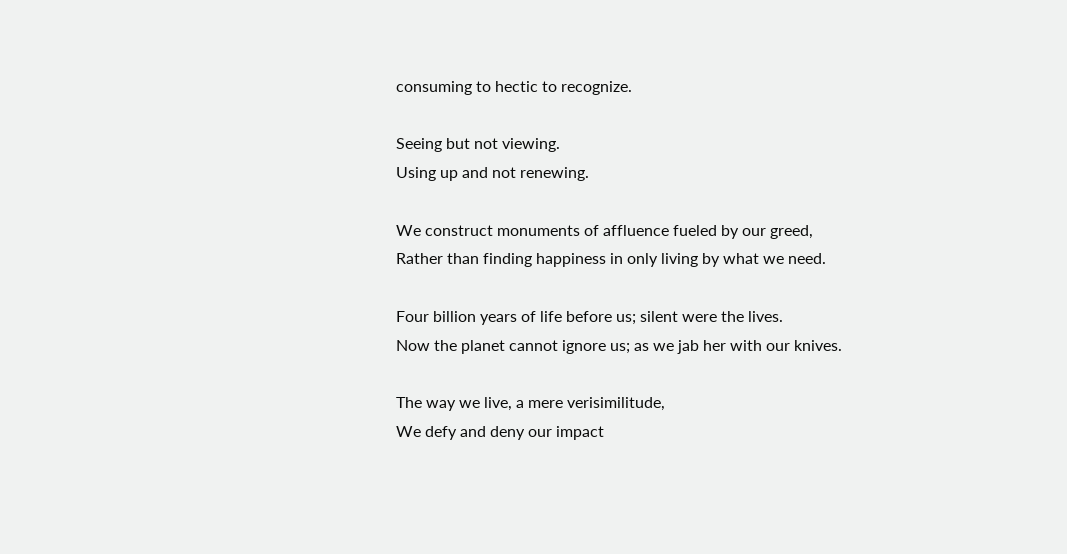consuming to hectic to recognize.

Seeing but not viewing.
Using up and not renewing.

We construct monuments of affluence fueled by our greed,
Rather than finding happiness in only living by what we need.

Four billion years of life before us; silent were the lives.
Now the planet cannot ignore us; as we jab her with our knives.

The way we live, a mere verisimilitude,
We defy and deny our impact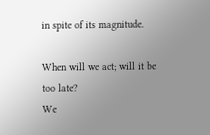in spite of its magnitude.

When will we act; will it be too late?
We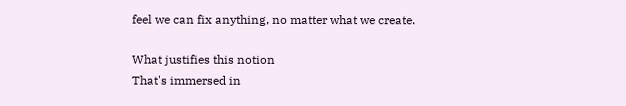feel we can fix anything, no matter what we create.

What justifies this notion
That's immersed in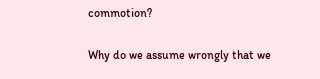commotion?

Why do we assume wrongly that we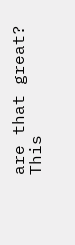are that great?
This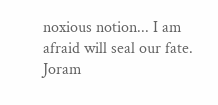noxious notion... I am afraid will seal our fate. Joram